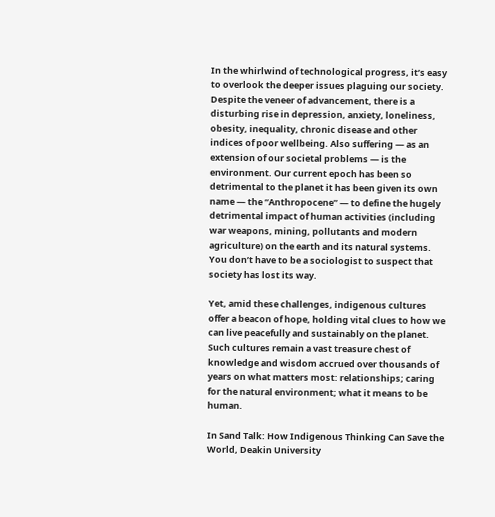In the whirlwind of technological progress, it’s easy to overlook the deeper issues plaguing our society. Despite the veneer of advancement, there is a disturbing rise in depression, anxiety, loneliness, obesity, inequality, chronic disease and other indices of poor wellbeing. Also suffering — as an extension of our societal problems — is the environment. Our current epoch has been so detrimental to the planet it has been given its own name — the “Anthropocene” — to define the hugely detrimental impact of human activities (including war weapons, mining, pollutants and modern agriculture) on the earth and its natural systems. You don’t have to be a sociologist to suspect that society has lost its way.

Yet, amid these challenges, indigenous cultures offer a beacon of hope, holding vital clues to how we can live peacefully and sustainably on the planet. Such cultures remain a vast treasure chest of knowledge and wisdom accrued over thousands of years on what matters most: relationships; caring for the natural environment; what it means to be human.

In Sand Talk: How Indigenous Thinking Can Save the World, Deakin University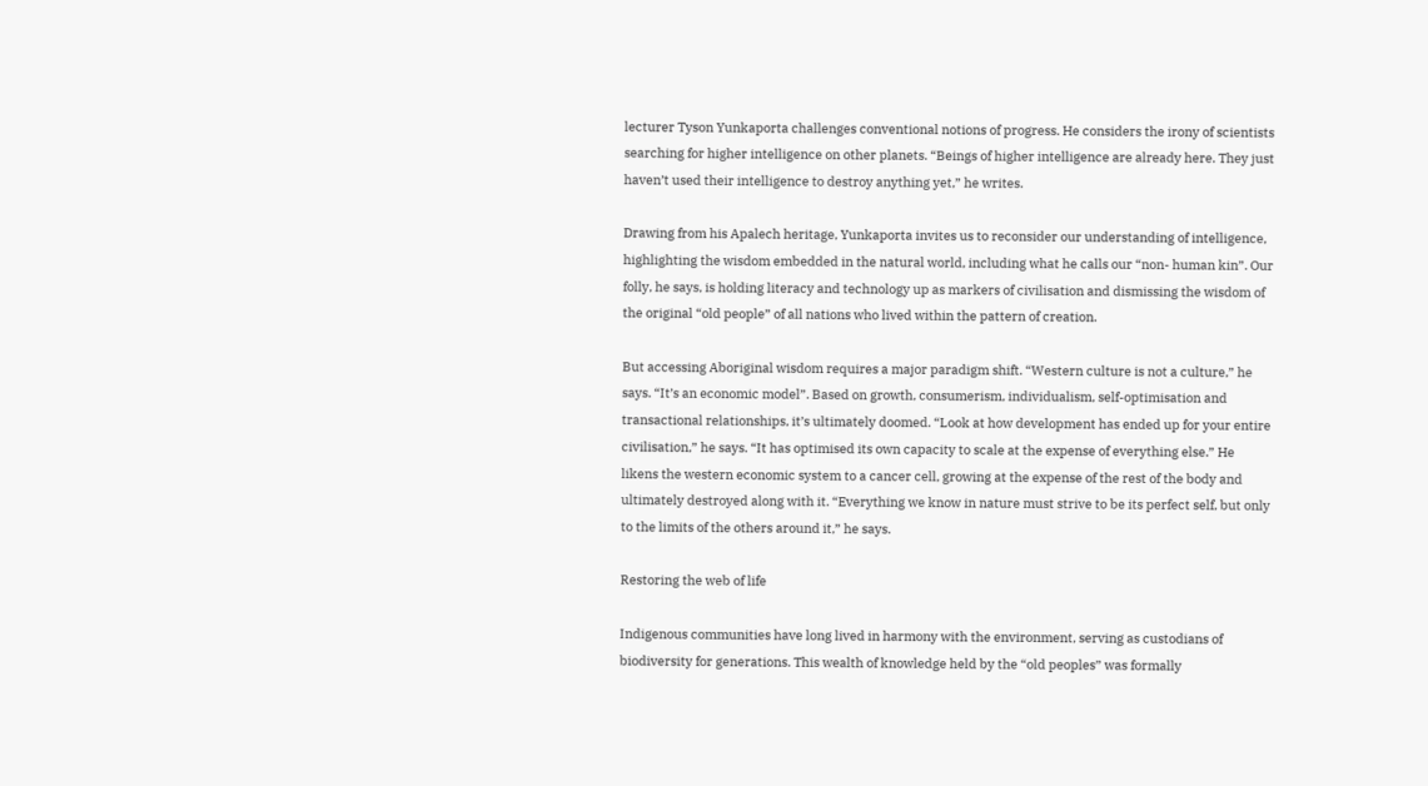lecturer Tyson Yunkaporta challenges conventional notions of progress. He considers the irony of scientists searching for higher intelligence on other planets. “Beings of higher intelligence are already here. They just haven’t used their intelligence to destroy anything yet,” he writes.

Drawing from his Apalech heritage, Yunkaporta invites us to reconsider our understanding of intelligence, highlighting the wisdom embedded in the natural world, including what he calls our “non- human kin”. Our folly, he says, is holding literacy and technology up as markers of civilisation and dismissing the wisdom of the original “old people” of all nations who lived within the pattern of creation.

But accessing Aboriginal wisdom requires a major paradigm shift. “Western culture is not a culture,” he says. “It’s an economic model”. Based on growth, consumerism, individualism, self-optimisation and transactional relationships, it’s ultimately doomed. “Look at how development has ended up for your entire civilisation,” he says. “It has optimised its own capacity to scale at the expense of everything else.” He likens the western economic system to a cancer cell, growing at the expense of the rest of the body and ultimately destroyed along with it. “Everything we know in nature must strive to be its perfect self, but only to the limits of the others around it,” he says.

Restoring the web of life

Indigenous communities have long lived in harmony with the environment, serving as custodians of biodiversity for generations. This wealth of knowledge held by the “old peoples” was formally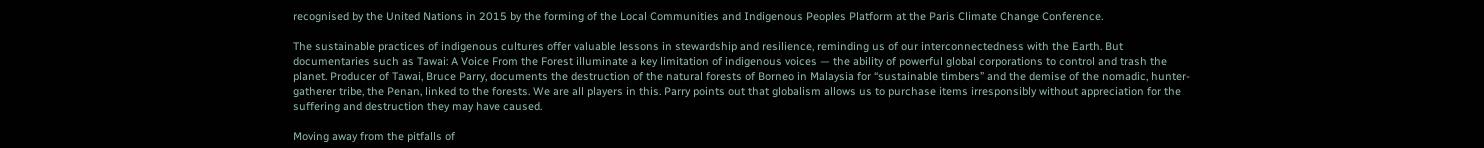recognised by the United Nations in 2015 by the forming of the Local Communities and Indigenous Peoples Platform at the Paris Climate Change Conference.

The sustainable practices of indigenous cultures offer valuable lessons in stewardship and resilience, reminding us of our interconnectedness with the Earth. But documentaries such as Tawai: A Voice From the Forest illuminate a key limitation of indigenous voices — the ability of powerful global corporations to control and trash the planet. Producer of Tawai, Bruce Parry, documents the destruction of the natural forests of Borneo in Malaysia for “sustainable timbers” and the demise of the nomadic, hunter-gatherer tribe, the Penan, linked to the forests. We are all players in this. Parry points out that globalism allows us to purchase items irresponsibly without appreciation for the suffering and destruction they may have caused.

Moving away from the pitfalls of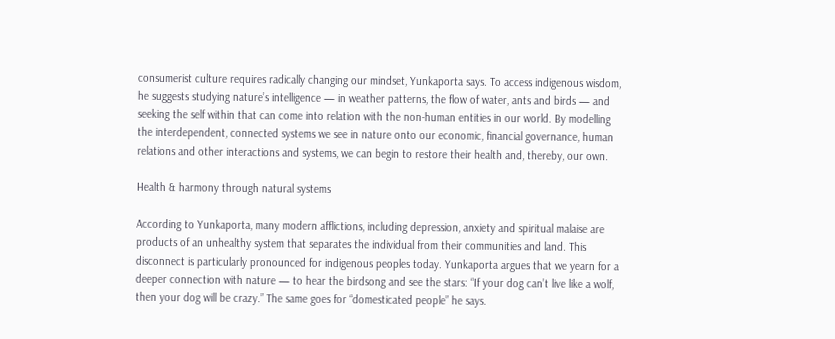consumerist culture requires radically changing our mindset, Yunkaporta says. To access indigenous wisdom, he suggests studying nature’s intelligence — in weather patterns, the flow of water, ants and birds — and seeking the self within that can come into relation with the non-human entities in our world. By modelling the interdependent, connected systems we see in nature onto our economic, financial governance, human relations and other interactions and systems, we can begin to restore their health and, thereby, our own.

Health & harmony through natural systems

According to Yunkaporta, many modern afflictions, including depression, anxiety and spiritual malaise are products of an unhealthy system that separates the individual from their communities and land. This disconnect is particularly pronounced for indigenous peoples today. Yunkaporta argues that we yearn for a deeper connection with nature — to hear the birdsong and see the stars: “If your dog can’t live like a wolf, then your dog will be crazy.” The same goes for “domesticated people” he says.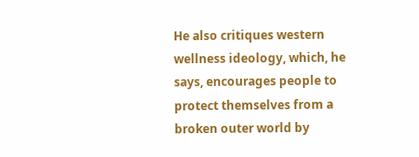He also critiques western wellness ideology, which, he says, encourages people to protect themselves from a broken outer world by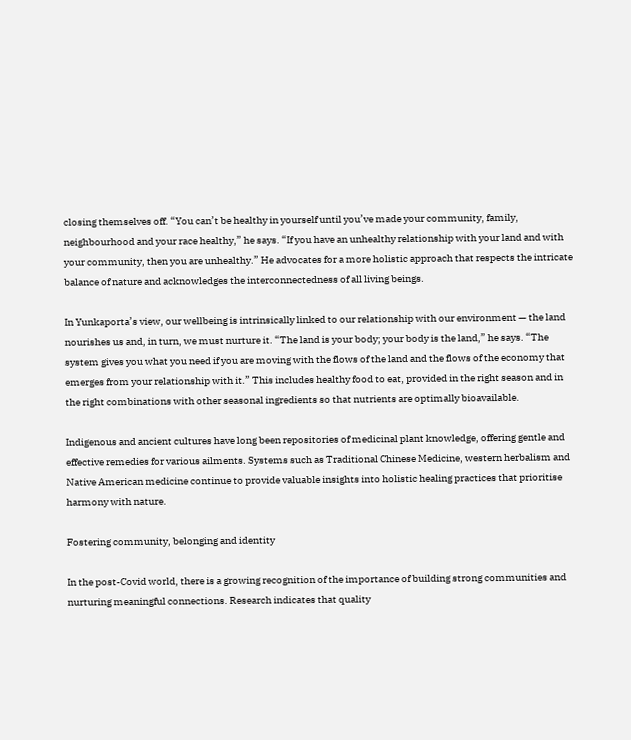closing themselves off. “You can’t be healthy in yourself until you’ve made your community, family, neighbourhood and your race healthy,” he says. “If you have an unhealthy relationship with your land and with your community, then you are unhealthy.” He advocates for a more holistic approach that respects the intricate balance of nature and acknowledges the interconnectedness of all living beings.

In Yunkaporta’s view, our wellbeing is intrinsically linked to our relationship with our environment — the land nourishes us and, in turn, we must nurture it. “The land is your body; your body is the land,” he says. “The system gives you what you need if you are moving with the flows of the land and the flows of the economy that emerges from your relationship with it.” This includes healthy food to eat, provided in the right season and in the right combinations with other seasonal ingredients so that nutrients are optimally bioavailable.

Indigenous and ancient cultures have long been repositories of medicinal plant knowledge, offering gentle and effective remedies for various ailments. Systems such as Traditional Chinese Medicine, western herbalism and Native American medicine continue to provide valuable insights into holistic healing practices that prioritise harmony with nature.

Fostering community, belonging and identity

In the post-Covid world, there is a growing recognition of the importance of building strong communities and nurturing meaningful connections. Research indicates that quality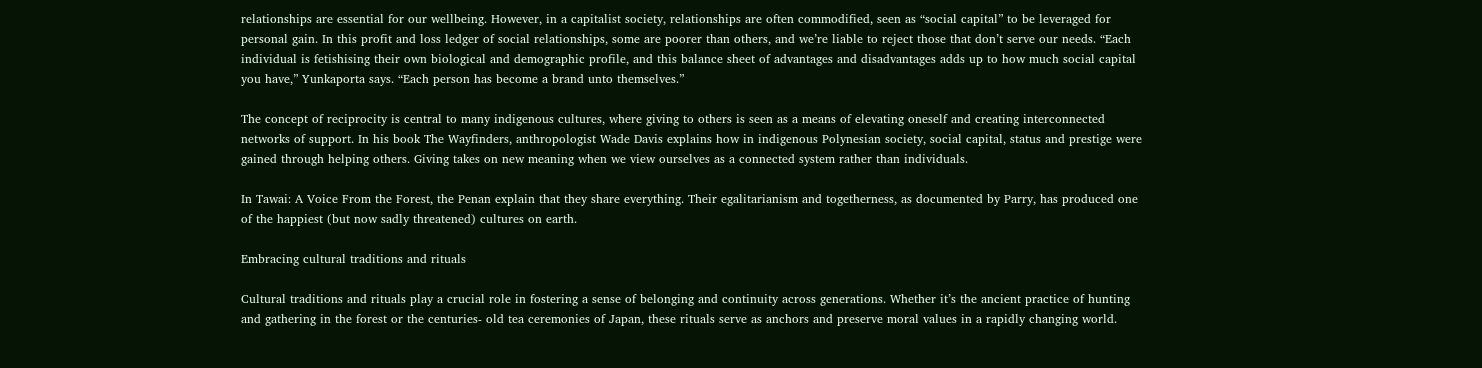relationships are essential for our wellbeing. However, in a capitalist society, relationships are often commodified, seen as “social capital” to be leveraged for personal gain. In this profit and loss ledger of social relationships, some are poorer than others, and we’re liable to reject those that don’t serve our needs. “Each individual is fetishising their own biological and demographic profile, and this balance sheet of advantages and disadvantages adds up to how much social capital you have,” Yunkaporta says. “Each person has become a brand unto themselves.”

The concept of reciprocity is central to many indigenous cultures, where giving to others is seen as a means of elevating oneself and creating interconnected networks of support. In his book The Wayfinders, anthropologist Wade Davis explains how in indigenous Polynesian society, social capital, status and prestige were gained through helping others. Giving takes on new meaning when we view ourselves as a connected system rather than individuals.

In Tawai: A Voice From the Forest, the Penan explain that they share everything. Their egalitarianism and togetherness, as documented by Parry, has produced one of the happiest (but now sadly threatened) cultures on earth.

Embracing cultural traditions and rituals

Cultural traditions and rituals play a crucial role in fostering a sense of belonging and continuity across generations. Whether it’s the ancient practice of hunting and gathering in the forest or the centuries- old tea ceremonies of Japan, these rituals serve as anchors and preserve moral values in a rapidly changing world.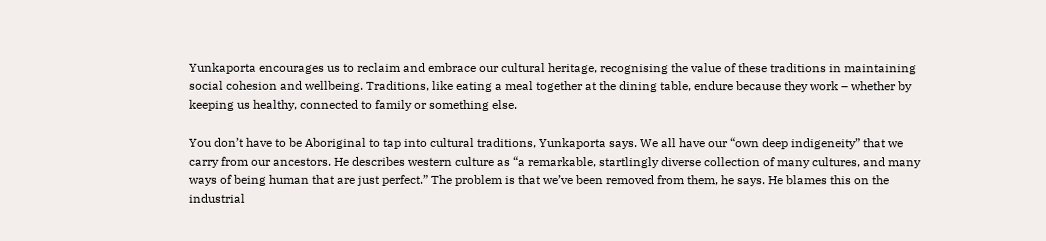Yunkaporta encourages us to reclaim and embrace our cultural heritage, recognising the value of these traditions in maintaining social cohesion and wellbeing. Traditions, like eating a meal together at the dining table, endure because they work – whether by keeping us healthy, connected to family or something else.

You don’t have to be Aboriginal to tap into cultural traditions, Yunkaporta says. We all have our “own deep indigeneity” that we carry from our ancestors. He describes western culture as “a remarkable, startlingly diverse collection of many cultures, and many ways of being human that are just perfect.” The problem is that we’ve been removed from them, he says. He blames this on the industrial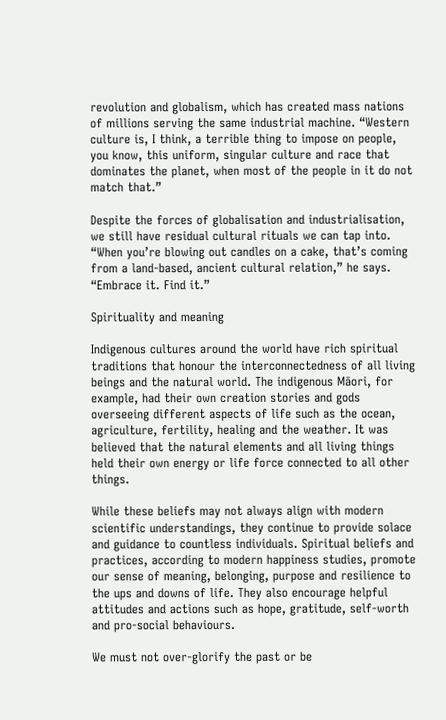revolution and globalism, which has created mass nations of millions serving the same industrial machine. “Western culture is, I think, a terrible thing to impose on people, you know, this uniform, singular culture and race that dominates the planet, when most of the people in it do not match that.”

Despite the forces of globalisation and industrialisation, we still have residual cultural rituals we can tap into. “When you’re blowing out candles on a cake, that’s coming from a land-based, ancient cultural relation,” he says. “Embrace it. Find it.”

Spirituality and meaning

Indigenous cultures around the world have rich spiritual traditions that honour the interconnectedness of all living beings and the natural world. The indigenous Māori, for example, had their own creation stories and gods overseeing different aspects of life such as the ocean, agriculture, fertility, healing and the weather. It was believed that the natural elements and all living things held their own energy or life force connected to all other things.

While these beliefs may not always align with modern scientific understandings, they continue to provide solace and guidance to countless individuals. Spiritual beliefs and practices, according to modern happiness studies, promote our sense of meaning, belonging, purpose and resilience to the ups and downs of life. They also encourage helpful attitudes and actions such as hope, gratitude, self-worth and pro-social behaviours.

We must not over-glorify the past or be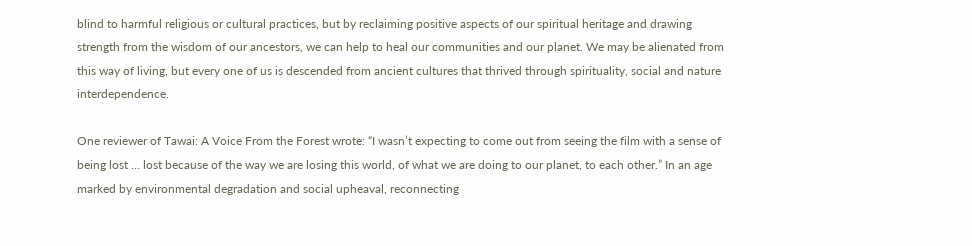blind to harmful religious or cultural practices, but by reclaiming positive aspects of our spiritual heritage and drawing strength from the wisdom of our ancestors, we can help to heal our communities and our planet. We may be alienated from this way of living, but every one of us is descended from ancient cultures that thrived through spirituality, social and nature interdependence.

One reviewer of Tawai: A Voice From the Forest wrote: “I wasn’t expecting to come out from seeing the film with a sense of being lost … lost because of the way we are losing this world, of what we are doing to our planet, to each other.” In an age marked by environmental degradation and social upheaval, reconnecting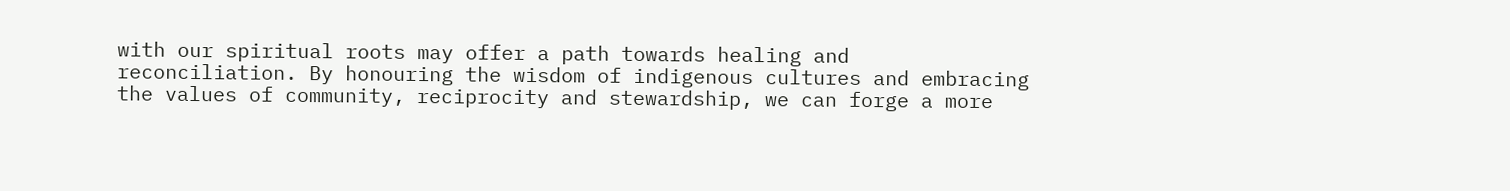with our spiritual roots may offer a path towards healing and reconciliation. By honouring the wisdom of indigenous cultures and embracing the values of community, reciprocity and stewardship, we can forge a more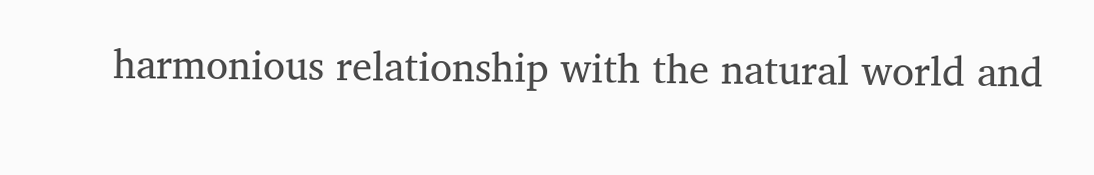harmonious relationship with the natural world and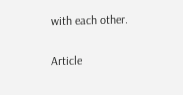with each other.

Article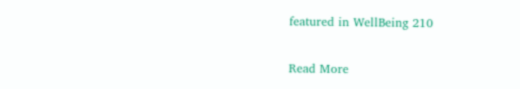featured in WellBeing 210

Read More